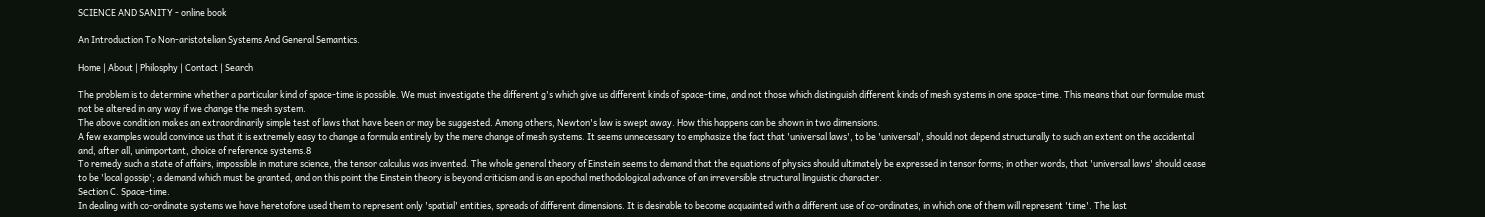SCIENCE AND SANITY - online book

An Introduction To Non-aristotelian Systems And General Semantics.

Home | About | Philosphy | Contact | Search

The problem is to determine whether a particular kind of space-time is possible. We must investigate the different g's which give us different kinds of space-time, and not those which distinguish different kinds of mesh systems in one space-time. This means that our formulae must not be altered in any way if we change the mesh system.
The above condition makes an extraordinarily simple test of laws that have been or may be suggested. Among others, Newton's law is swept away. How this happens can be shown in two dimensions.
A few examples would convince us that it is extremely easy to change a formula entirely by the mere change of mesh systems. It seems unnecessary to emphasize the fact that 'universal laws', to be 'universal', should not depend structurally to such an extent on the accidental and, after all, unimportant, choice of reference systems.8
To remedy such a state of affairs, impossible in mature science, the tensor calculus was invented. The whole general theory of Einstein seems to demand that the equations of physics should ultimately be expressed in tensor forms; in other words, that 'universal laws' should cease to be 'local gossip'; a demand which must be granted, and on this point the Einstein theory is beyond criticism and is an epochal methodological advance of an irreversible structural linguistic character.
Section C. Space-time.
In dealing with co-ordinate systems we have heretofore used them to represent only 'spatial' entities, spreads of different dimensions. It is desirable to become acquainted with a different use of co-ordinates, in which one of them will represent 'time'. The last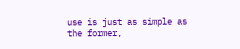use is just as simple as the former,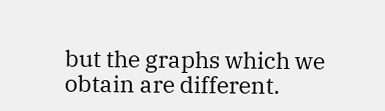but the graphs which we obtain are different.